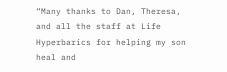“Many thanks to Dan, Theresa, and all the staff at Life Hyperbarics for helping my son heal and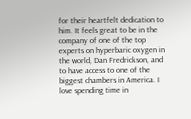for their heartfelt dedication to him. It feels great to be in the company of one of the top experts on hyperbaric oxygen in the world, Dan Fredrickson, and to have access to one of the biggest chambers in America. I love spending time in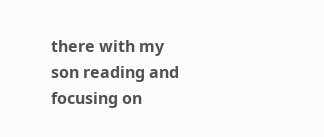there with my son reading and focusing on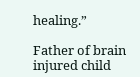healing.”

Father of brain injured child